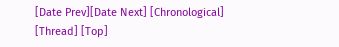[Date Prev][Date Next] [Chronological] [Thread] [Top]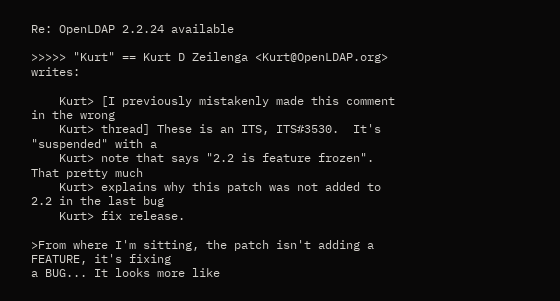Re: OpenLDAP 2.2.24 available

>>>>> "Kurt" == Kurt D Zeilenga <Kurt@OpenLDAP.org> writes:

    Kurt> [I previously mistakenly made this comment in the wrong
    Kurt> thread] These is an ITS, ITS#3530.  It's "suspended" with a
    Kurt> note that says "2.2 is feature frozen".  That pretty much
    Kurt> explains why this patch was not added to 2.2 in the last bug
    Kurt> fix release.

>From where I'm sitting, the patch isn't adding a FEATURE, it's fixing
a BUG... It looks more like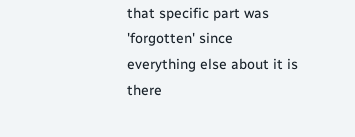that specific part was 'forgotten' since
everything else about it is there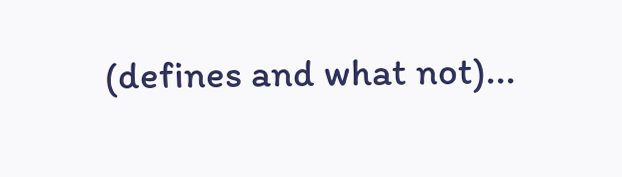(defines and what not)...